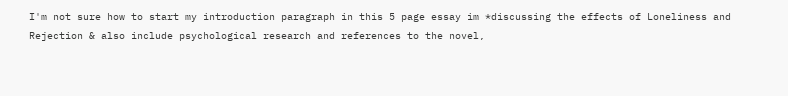I'm not sure how to start my introduction paragraph in this 5 page essay im *discussing the effects of Loneliness and Rejection & also include psychological research and references to the novel,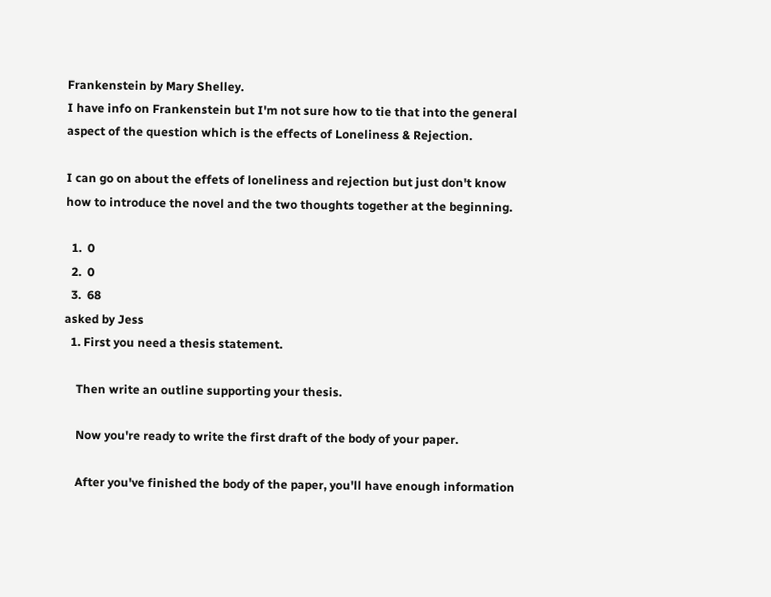Frankenstein by Mary Shelley.
I have info on Frankenstein but I'm not sure how to tie that into the general aspect of the question which is the effects of Loneliness & Rejection.

I can go on about the effets of loneliness and rejection but just don't know how to introduce the novel and the two thoughts together at the beginning.

  1.  0
  2.  0
  3.  68
asked by Jess
  1. First you need a thesis statement.

    Then write an outline supporting your thesis.

    Now you're ready to write the first draft of the body of your paper.

    After you've finished the body of the paper, you'll have enough information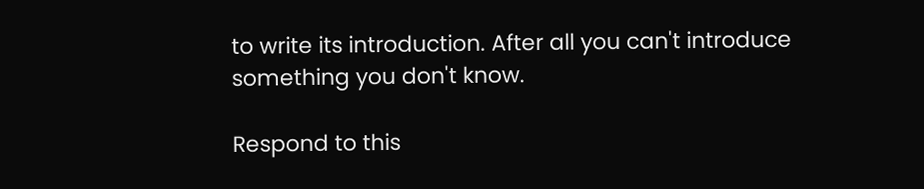to write its introduction. After all you can't introduce something you don't know.

Respond to this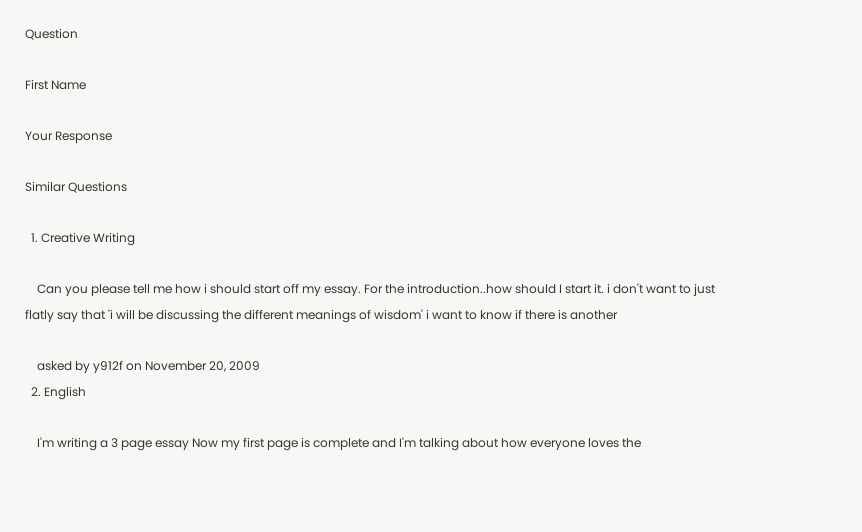Question

First Name

Your Response

Similar Questions

  1. Creative Writing

    Can you please tell me how i should start off my essay. For the introduction..how should I start it. i don't want to just flatly say that 'i will be discussing the different meanings of wisdom' i want to know if there is another

    asked by y912f on November 20, 2009
  2. English

    I'm writing a 3 page essay Now my first page is complete and I'm talking about how everyone loves the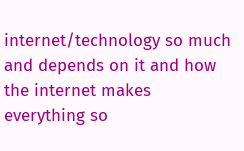internet/technology so much and depends on it and how the internet makes everything so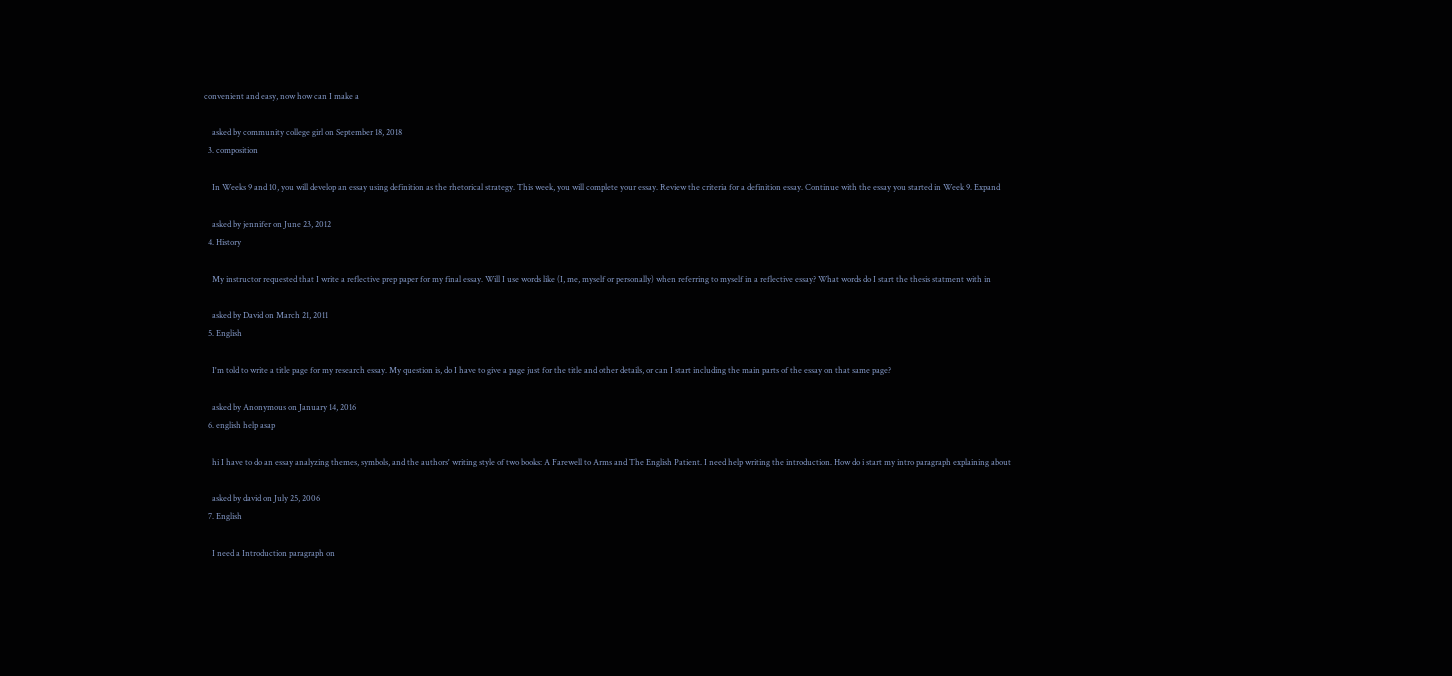convenient and easy, now how can I make a

    asked by community college girl on September 18, 2018
  3. composition

    In Weeks 9 and 10, you will develop an essay using definition as the rhetorical strategy. This week, you will complete your essay. Review the criteria for a definition essay. Continue with the essay you started in Week 9. Expand

    asked by jennifer on June 23, 2012
  4. History

    My instructor requested that I write a reflective prep paper for my final essay. Will I use words like (I, me, myself or personally) when referring to myself in a reflective essay? What words do I start the thesis statment with in

    asked by David on March 21, 2011
  5. English

    I'm told to write a title page for my research essay. My question is, do I have to give a page just for the title and other details, or can I start including the main parts of the essay on that same page?

    asked by Anonymous on January 14, 2016
  6. english help asap

    hi I have to do an essay analyzing themes, symbols, and the authors' writing style of two books: A Farewell to Arms and The English Patient. I need help writing the introduction. How do i start my intro paragraph explaining about

    asked by david on July 25, 2006
  7. English

    I need a Introduction paragraph on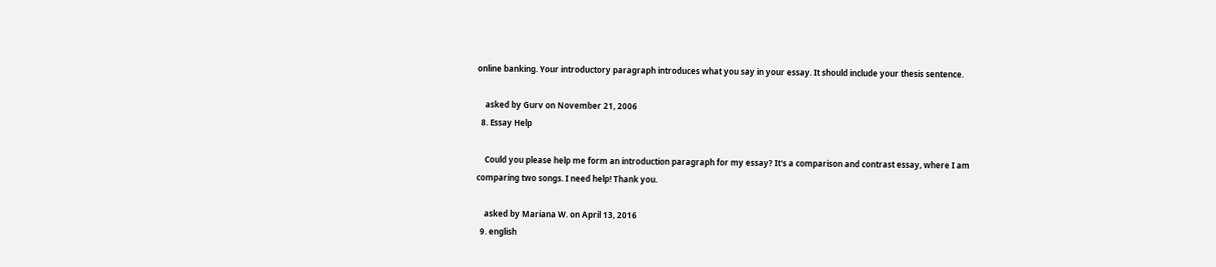online banking. Your introductory paragraph introduces what you say in your essay. It should include your thesis sentence.

    asked by Gurv on November 21, 2006
  8. Essay Help

    Could you please help me form an introduction paragraph for my essay? It's a comparison and contrast essay, where I am comparing two songs. I need help! Thank you.

    asked by Mariana W. on April 13, 2016
  9. english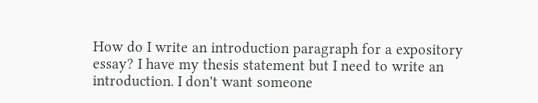How do I write an introduction paragraph for a expository essay? I have my thesis statement but I need to write an introduction. I don't want someone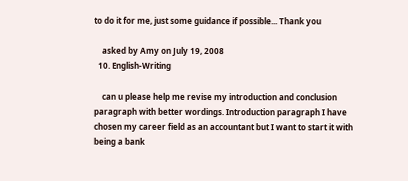to do it for me, just some guidance if possible... Thank you

    asked by Amy on July 19, 2008
  10. English-Writing

    can u please help me revise my introduction and conclusion paragraph with better wordings. Introduction paragraph I have chosen my career field as an accountant but I want to start it with being a bank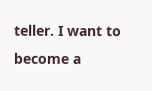teller. I want to become a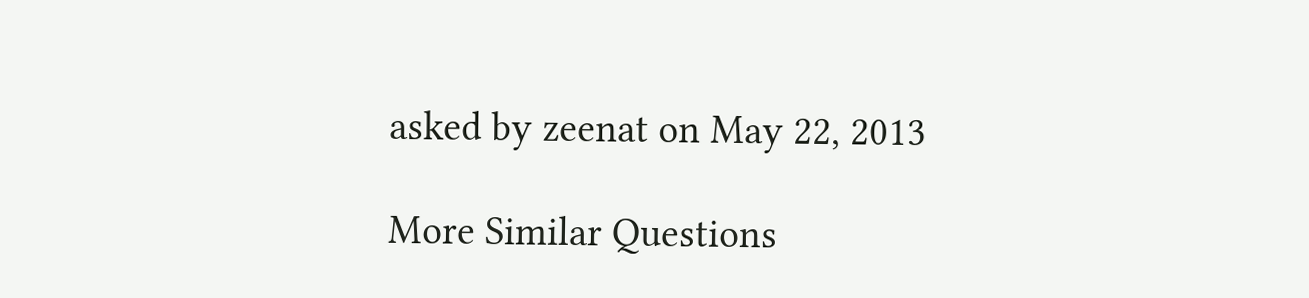asked by zeenat on May 22, 2013

More Similar Questions